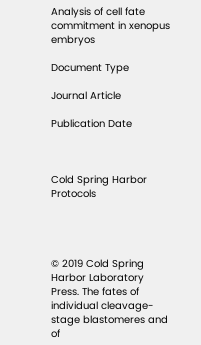Analysis of cell fate commitment in xenopus embryos

Document Type

Journal Article

Publication Date



Cold Spring Harbor Protocols




© 2019 Cold Spring Harbor Laboratory Press. The fates of individual cleavage-stage blastomeres and of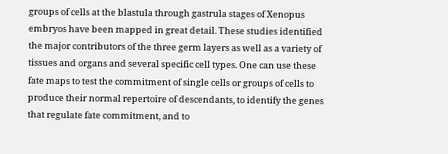groups of cells at the blastula through gastrula stages of Xenopus embryos have been mapped in great detail. These studies identified the major contributors of the three germ layers as well as a variety of tissues and organs and several specific cell types. One can use these fate maps to test the commitment of single cells or groups of cells to produce their normal repertoire of descendants, to identify the genes that regulate fate commitment, and to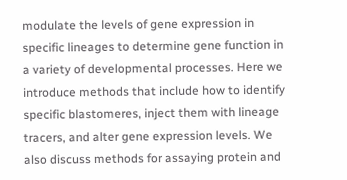modulate the levels of gene expression in specific lineages to determine gene function in a variety of developmental processes. Here we introduce methods that include how to identify specific blastomeres, inject them with lineage tracers, and alter gene expression levels. We also discuss methods for assaying protein and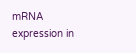mRNA expression in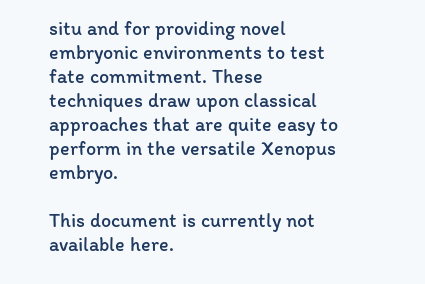situ and for providing novel embryonic environments to test fate commitment. These techniques draw upon classical approaches that are quite easy to perform in the versatile Xenopus embryo.

This document is currently not available here.